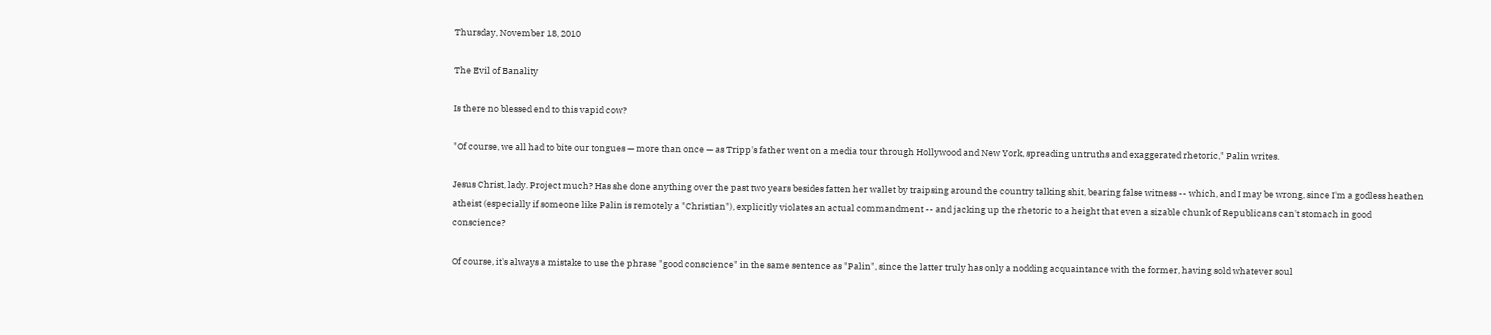Thursday, November 18, 2010

The Evil of Banality

Is there no blessed end to this vapid cow?

"Of course, we all had to bite our tongues — more than once — as Tripp's father went on a media tour through Hollywood and New York, spreading untruths and exaggerated rhetoric," Palin writes.

Jesus Christ, lady. Project much? Has she done anything over the past two years besides fatten her wallet by traipsing around the country talking shit, bearing false witness -- which, and I may be wrong, since I'm a godless heathen atheist (especially if someone like Palin is remotely a "Christian"), explicitly violates an actual commandment -- and jacking up the rhetoric to a height that even a sizable chunk of Republicans can't stomach in good conscience?

Of course, it's always a mistake to use the phrase "good conscience" in the same sentence as "Palin", since the latter truly has only a nodding acquaintance with the former, having sold whatever soul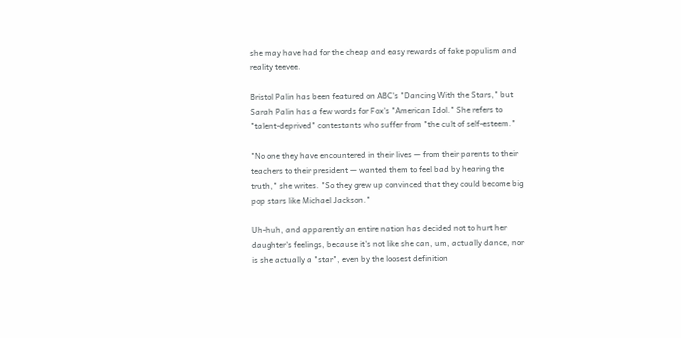she may have had for the cheap and easy rewards of fake populism and reality teevee.

Bristol Palin has been featured on ABC's "Dancing With the Stars," but Sarah Palin has a few words for Fox's "American Idol." She refers to "talent-deprived" contestants who suffer from "the cult of self-esteem."

"No one they have encountered in their lives — from their parents to their teachers to their president — wanted them to feel bad by hearing the truth," she writes. "So they grew up convinced that they could become big pop stars like Michael Jackson."

Uh-huh, and apparently an entire nation has decided not to hurt her daughter's feelings, because it's not like she can, um, actually dance, nor is she actually a "star", even by the loosest definition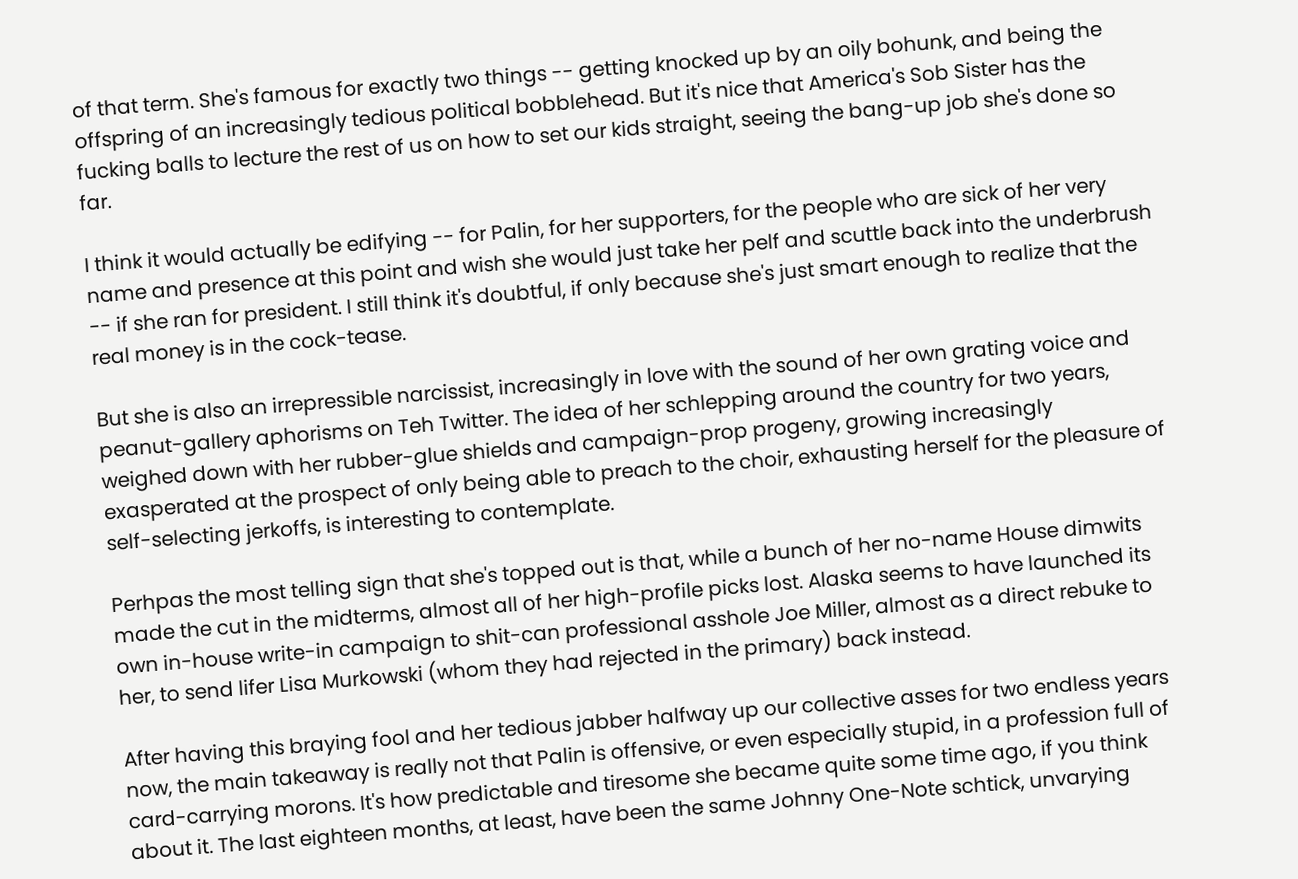of that term. She's famous for exactly two things -- getting knocked up by an oily bohunk, and being the offspring of an increasingly tedious political bobblehead. But it's nice that America's Sob Sister has the fucking balls to lecture the rest of us on how to set our kids straight, seeing the bang-up job she's done so far.

I think it would actually be edifying -- for Palin, for her supporters, for the people who are sick of her very name and presence at this point and wish she would just take her pelf and scuttle back into the underbrush -- if she ran for president. I still think it's doubtful, if only because she's just smart enough to realize that the real money is in the cock-tease.

But she is also an irrepressible narcissist, increasingly in love with the sound of her own grating voice and peanut-gallery aphorisms on Teh Twitter. The idea of her schlepping around the country for two years, weighed down with her rubber-glue shields and campaign-prop progeny, growing increasingly exasperated at the prospect of only being able to preach to the choir, exhausting herself for the pleasure of self-selecting jerkoffs, is interesting to contemplate.

Perhpas the most telling sign that she's topped out is that, while a bunch of her no-name House dimwits made the cut in the midterms, almost all of her high-profile picks lost. Alaska seems to have launched its own in-house write-in campaign to shit-can professional asshole Joe Miller, almost as a direct rebuke to her, to send lifer Lisa Murkowski (whom they had rejected in the primary) back instead.

After having this braying fool and her tedious jabber halfway up our collective asses for two endless years now, the main takeaway is really not that Palin is offensive, or even especially stupid, in a profession full of card-carrying morons. It's how predictable and tiresome she became quite some time ago, if you think about it. The last eighteen months, at least, have been the same Johnny One-Note schtick, unvarying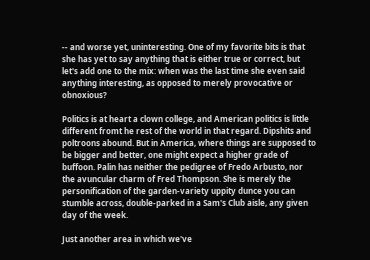-- and worse yet, uninteresting. One of my favorite bits is that she has yet to say anything that is either true or correct, but let's add one to the mix: when was the last time she even said anything interesting, as opposed to merely provocative or obnoxious?

Politics is at heart a clown college, and American politics is little different fromt he rest of the world in that regard. Dipshits and poltroons abound. But in America, where things are supposed to be bigger and better, one might expect a higher grade of buffoon. Palin has neither the pedigree of Fredo Arbusto, nor the avuncular charm of Fred Thompson. She is merely the personification of the garden-variety uppity dunce you can stumble across, double-parked in a Sam's Club aisle, any given day of the week.

Just another area in which we've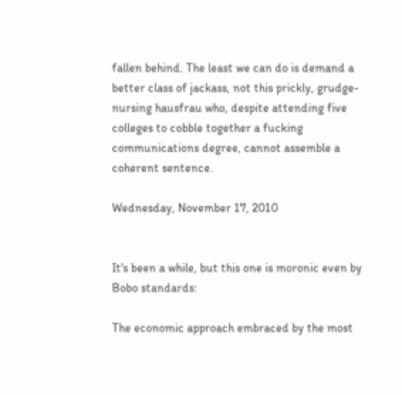fallen behind. The least we can do is demand a better class of jackass, not this prickly, grudge-nursing hausfrau who, despite attending five colleges to cobble together a fucking communications degree, cannot assemble a coherent sentence.

Wednesday, November 17, 2010


It's been a while, but this one is moronic even by Bobo standards:

The economic approach embraced by the most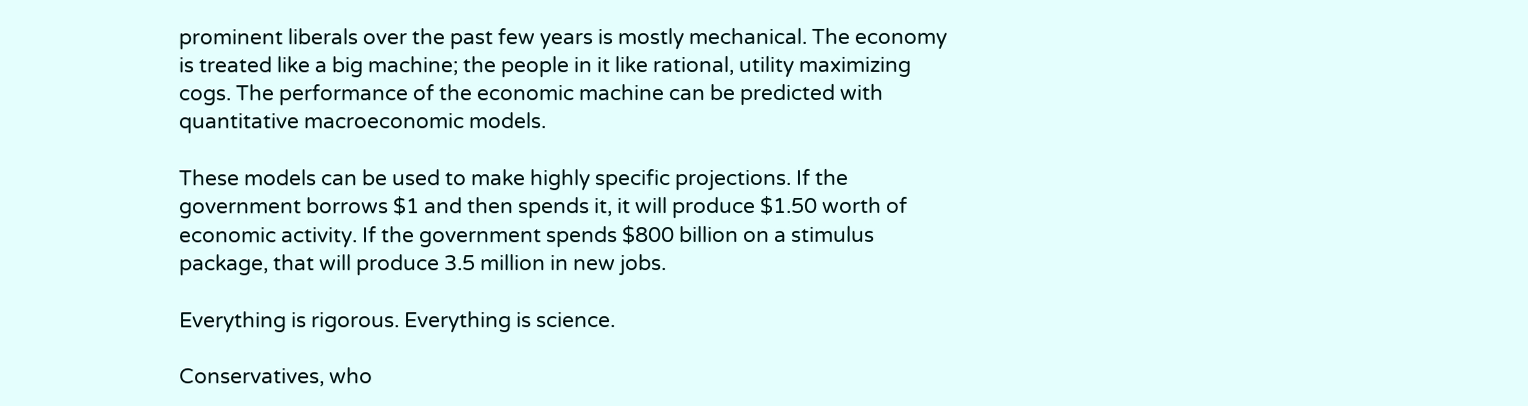prominent liberals over the past few years is mostly mechanical. The economy is treated like a big machine; the people in it like rational, utility maximizing cogs. The performance of the economic machine can be predicted with quantitative macroeconomic models.

These models can be used to make highly specific projections. If the government borrows $1 and then spends it, it will produce $1.50 worth of economic activity. If the government spends $800 billion on a stimulus package, that will produce 3.5 million in new jobs.

Everything is rigorous. Everything is science.

Conservatives, who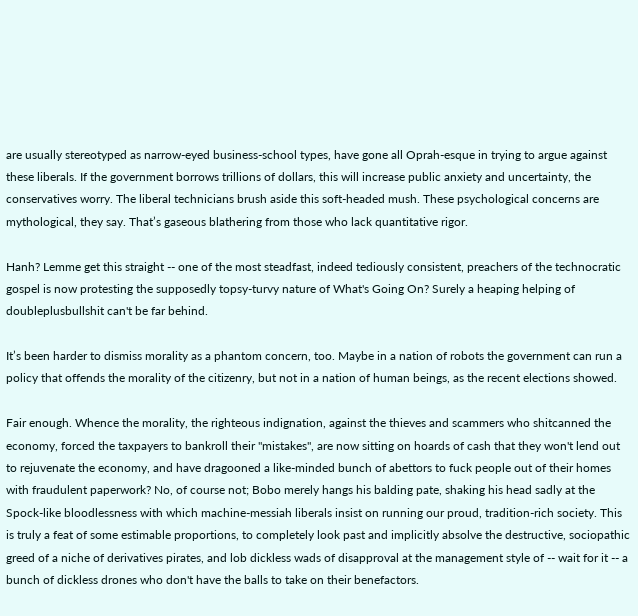are usually stereotyped as narrow-eyed business-school types, have gone all Oprah-esque in trying to argue against these liberals. If the government borrows trillions of dollars, this will increase public anxiety and uncertainty, the conservatives worry. The liberal technicians brush aside this soft-headed mush. These psychological concerns are mythological, they say. That’s gaseous blathering from those who lack quantitative rigor.

Hanh? Lemme get this straight -- one of the most steadfast, indeed tediously consistent, preachers of the technocratic gospel is now protesting the supposedly topsy-turvy nature of What's Going On? Surely a heaping helping of doubleplusbullshit can't be far behind.

It’s been harder to dismiss morality as a phantom concern, too. Maybe in a nation of robots the government can run a policy that offends the morality of the citizenry, but not in a nation of human beings, as the recent elections showed.

Fair enough. Whence the morality, the righteous indignation, against the thieves and scammers who shitcanned the economy, forced the taxpayers to bankroll their "mistakes", are now sitting on hoards of cash that they won't lend out to rejuvenate the economy, and have dragooned a like-minded bunch of abettors to fuck people out of their homes with fraudulent paperwork? No, of course not; Bobo merely hangs his balding pate, shaking his head sadly at the Spock-like bloodlessness with which machine-messiah liberals insist on running our proud, tradition-rich society. This is truly a feat of some estimable proportions, to completely look past and implicitly absolve the destructive, sociopathic greed of a niche of derivatives pirates, and lob dickless wads of disapproval at the management style of -- wait for it -- a bunch of dickless drones who don't have the balls to take on their benefactors.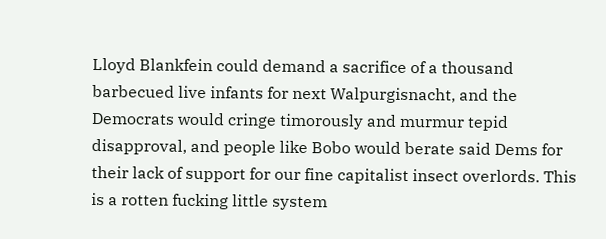Lloyd Blankfein could demand a sacrifice of a thousand barbecued live infants for next Walpurgisnacht, and the Democrats would cringe timorously and murmur tepid disapproval, and people like Bobo would berate said Dems for their lack of support for our fine capitalist insect overlords. This is a rotten fucking little system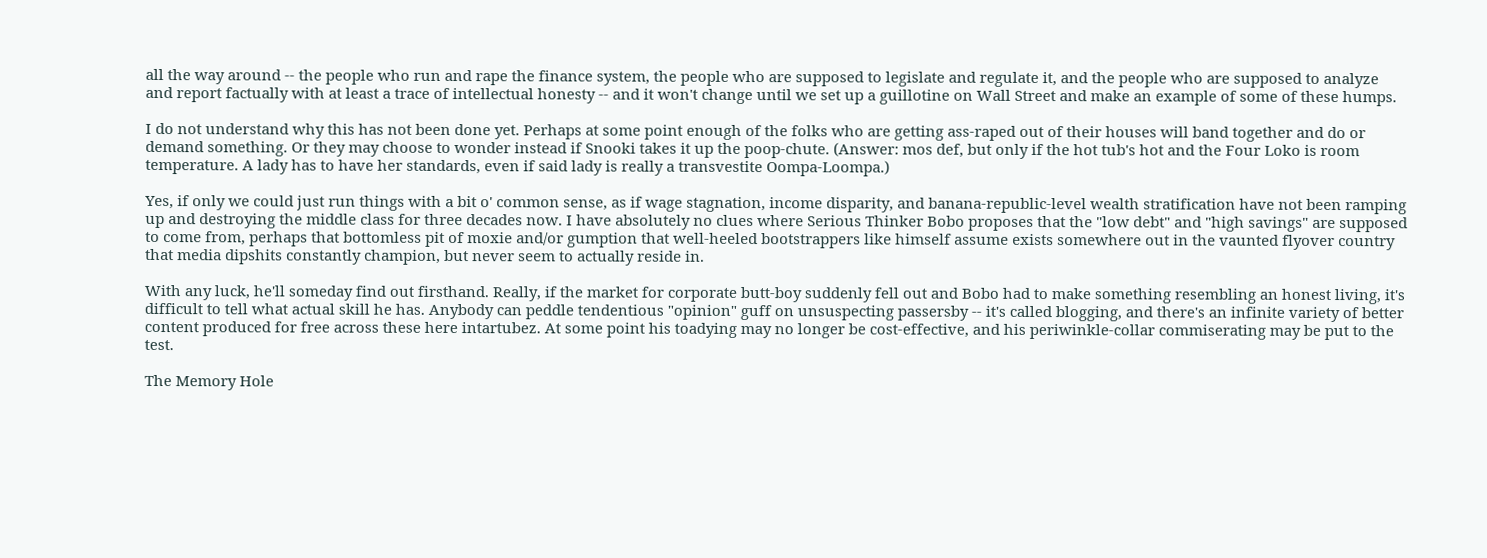all the way around -- the people who run and rape the finance system, the people who are supposed to legislate and regulate it, and the people who are supposed to analyze and report factually with at least a trace of intellectual honesty -- and it won't change until we set up a guillotine on Wall Street and make an example of some of these humps.

I do not understand why this has not been done yet. Perhaps at some point enough of the folks who are getting ass-raped out of their houses will band together and do or demand something. Or they may choose to wonder instead if Snooki takes it up the poop-chute. (Answer: mos def, but only if the hot tub's hot and the Four Loko is room temperature. A lady has to have her standards, even if said lady is really a transvestite Oompa-Loompa.)

Yes, if only we could just run things with a bit o' common sense, as if wage stagnation, income disparity, and banana-republic-level wealth stratification have not been ramping up and destroying the middle class for three decades now. I have absolutely no clues where Serious Thinker Bobo proposes that the "low debt" and "high savings" are supposed to come from, perhaps that bottomless pit of moxie and/or gumption that well-heeled bootstrappers like himself assume exists somewhere out in the vaunted flyover country that media dipshits constantly champion, but never seem to actually reside in.

With any luck, he'll someday find out firsthand. Really, if the market for corporate butt-boy suddenly fell out and Bobo had to make something resembling an honest living, it's difficult to tell what actual skill he has. Anybody can peddle tendentious "opinion" guff on unsuspecting passersby -- it's called blogging, and there's an infinite variety of better content produced for free across these here intartubez. At some point his toadying may no longer be cost-effective, and his periwinkle-collar commiserating may be put to the test.

The Memory Hole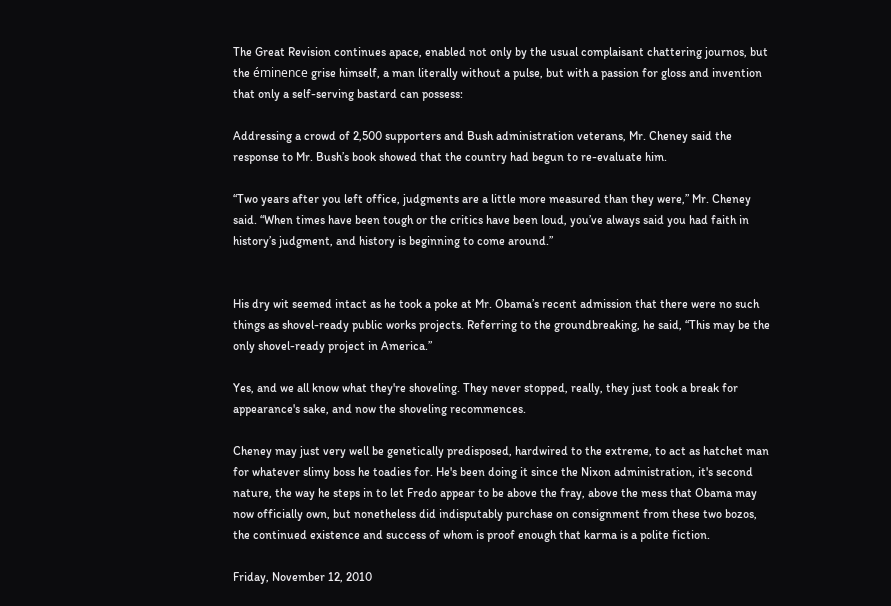The Great Revision continues apace, enabled not only by the usual complaisant chattering journos, but the éminence grise himself, a man literally without a pulse, but with a passion for gloss and invention that only a self-serving bastard can possess:

Addressing a crowd of 2,500 supporters and Bush administration veterans, Mr. Cheney said the response to Mr. Bush’s book showed that the country had begun to re-evaluate him.

“Two years after you left office, judgments are a little more measured than they were,” Mr. Cheney said. “When times have been tough or the critics have been loud, you’ve always said you had faith in history’s judgment, and history is beginning to come around.”


His dry wit seemed intact as he took a poke at Mr. Obama’s recent admission that there were no such things as shovel-ready public works projects. Referring to the groundbreaking, he said, “This may be the only shovel-ready project in America.”

Yes, and we all know what they're shoveling. They never stopped, really, they just took a break for appearance's sake, and now the shoveling recommences.

Cheney may just very well be genetically predisposed, hardwired to the extreme, to act as hatchet man for whatever slimy boss he toadies for. He's been doing it since the Nixon administration, it's second nature, the way he steps in to let Fredo appear to be above the fray, above the mess that Obama may now officially own, but nonetheless did indisputably purchase on consignment from these two bozos, the continued existence and success of whom is proof enough that karma is a polite fiction.

Friday, November 12, 2010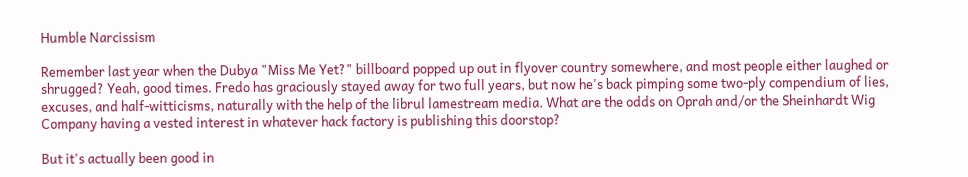Humble Narcissism

Remember last year when the Dubya "Miss Me Yet?" billboard popped up out in flyover country somewhere, and most people either laughed or shrugged? Yeah, good times. Fredo has graciously stayed away for two full years, but now he's back pimping some two-ply compendium of lies, excuses, and half-witticisms, naturally with the help of the librul lamestream media. What are the odds on Oprah and/or the Sheinhardt Wig Company having a vested interest in whatever hack factory is publishing this doorstop?

But it's actually been good in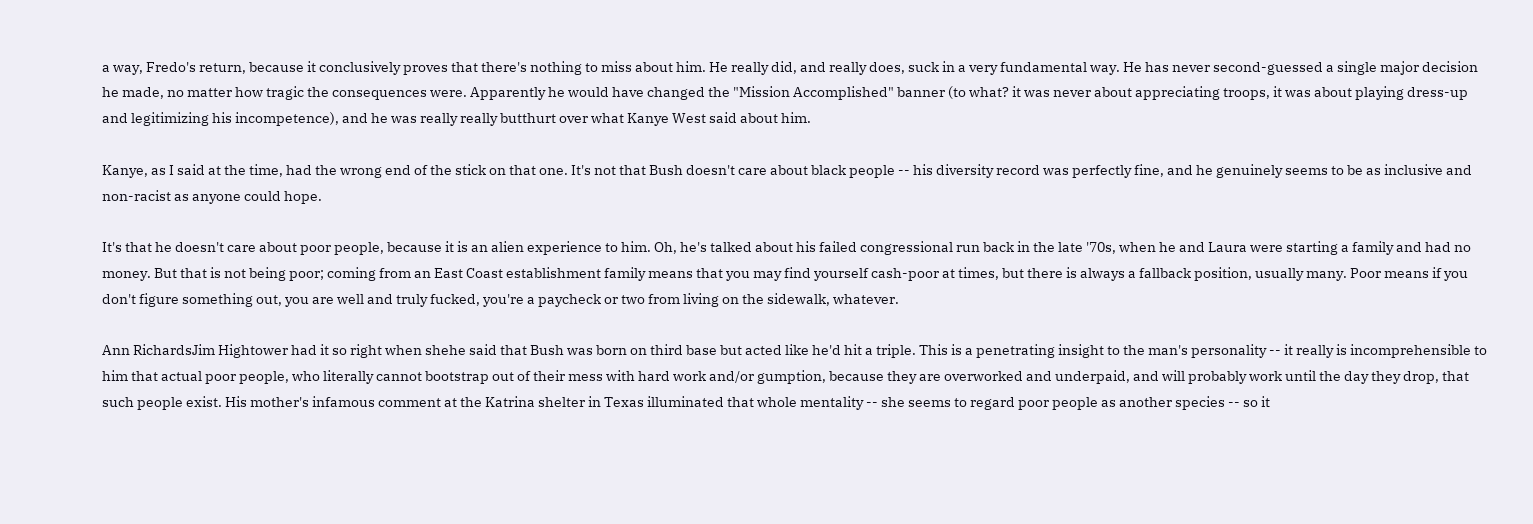a way, Fredo's return, because it conclusively proves that there's nothing to miss about him. He really did, and really does, suck in a very fundamental way. He has never second-guessed a single major decision he made, no matter how tragic the consequences were. Apparently he would have changed the "Mission Accomplished" banner (to what? it was never about appreciating troops, it was about playing dress-up and legitimizing his incompetence), and he was really really butthurt over what Kanye West said about him.

Kanye, as I said at the time, had the wrong end of the stick on that one. It's not that Bush doesn't care about black people -- his diversity record was perfectly fine, and he genuinely seems to be as inclusive and non-racist as anyone could hope.

It's that he doesn't care about poor people, because it is an alien experience to him. Oh, he's talked about his failed congressional run back in the late '70s, when he and Laura were starting a family and had no money. But that is not being poor; coming from an East Coast establishment family means that you may find yourself cash-poor at times, but there is always a fallback position, usually many. Poor means if you don't figure something out, you are well and truly fucked, you're a paycheck or two from living on the sidewalk, whatever.

Ann RichardsJim Hightower had it so right when shehe said that Bush was born on third base but acted like he'd hit a triple. This is a penetrating insight to the man's personality -- it really is incomprehensible to him that actual poor people, who literally cannot bootstrap out of their mess with hard work and/or gumption, because they are overworked and underpaid, and will probably work until the day they drop, that such people exist. His mother's infamous comment at the Katrina shelter in Texas illuminated that whole mentality -- she seems to regard poor people as another species -- so it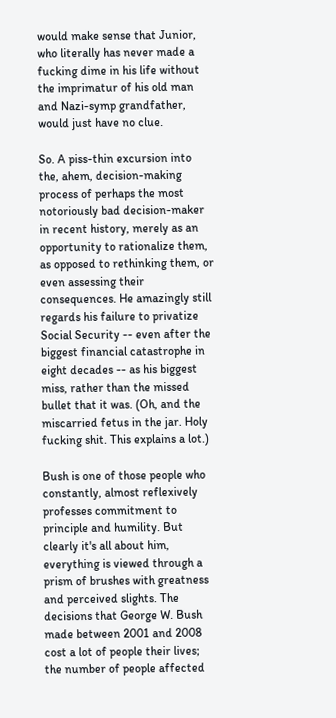would make sense that Junior, who literally has never made a fucking dime in his life without the imprimatur of his old man and Nazi-symp grandfather, would just have no clue.

So. A piss-thin excursion into the, ahem, decision-making process of perhaps the most notoriously bad decision-maker in recent history, merely as an opportunity to rationalize them, as opposed to rethinking them, or even assessing their consequences. He amazingly still regards his failure to privatize Social Security -- even after the biggest financial catastrophe in eight decades -- as his biggest miss, rather than the missed bullet that it was. (Oh, and the miscarried fetus in the jar. Holy fucking shit. This explains a lot.)

Bush is one of those people who constantly, almost reflexively professes commitment to principle and humility. But clearly it's all about him, everything is viewed through a prism of brushes with greatness and perceived slights. The decisions that George W. Bush made between 2001 and 2008 cost a lot of people their lives; the number of people affected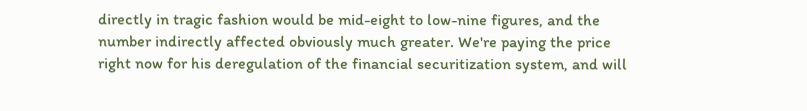directly in tragic fashion would be mid-eight to low-nine figures, and the number indirectly affected obviously much greater. We're paying the price right now for his deregulation of the financial securitization system, and will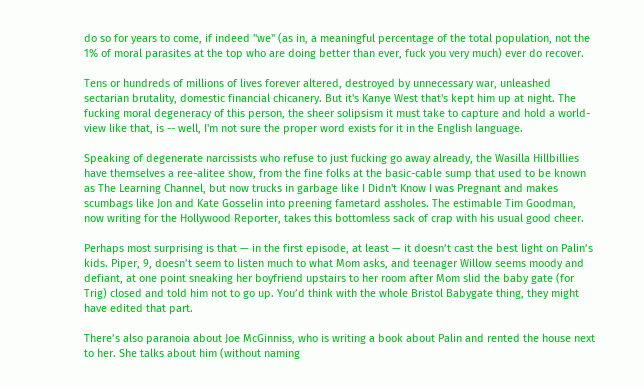do so for years to come, if indeed "we" (as in, a meaningful percentage of the total population, not the 1% of moral parasites at the top who are doing better than ever, fuck you very much) ever do recover.

Tens or hundreds of millions of lives forever altered, destroyed by unnecessary war, unleashed sectarian brutality, domestic financial chicanery. But it's Kanye West that's kept him up at night. The fucking moral degeneracy of this person, the sheer solipsism it must take to capture and hold a world-view like that, is -- well, I'm not sure the proper word exists for it in the English language.

Speaking of degenerate narcissists who refuse to just fucking go away already, the Wasilla Hillbillies have themselves a ree-alitee show, from the fine folks at the basic-cable sump that used to be known as The Learning Channel, but now trucks in garbage like I Didn't Know I was Pregnant and makes scumbags like Jon and Kate Gosselin into preening fametard assholes. The estimable Tim Goodman, now writing for the Hollywood Reporter, takes this bottomless sack of crap with his usual good cheer.

Perhaps most surprising is that — in the first episode, at least — it doesn’t cast the best light on Palin’s kids. Piper, 9, doesn’t seem to listen much to what Mom asks, and teenager Willow seems moody and defiant, at one point sneaking her boyfriend upstairs to her room after Mom slid the baby gate (for Trig) closed and told him not to go up. You’d think with the whole Bristol Babygate thing, they might have edited that part.

There’s also paranoia about Joe McGinniss, who is writing a book about Palin and rented the house next to her. She talks about him (without naming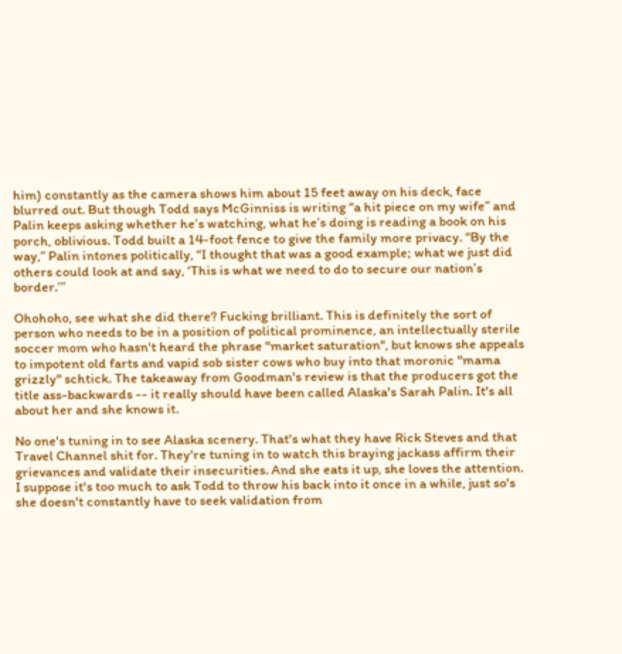him) constantly as the camera shows him about 15 feet away on his deck, face blurred out. But though Todd says McGinniss is writing “a hit piece on my wife” and Palin keeps asking whether he’s watching, what he’s doing is reading a book on his porch, oblivious. Todd built a 14-foot fence to give the family more privacy. “By the way,” Palin intones politically, “I thought that was a good example; what we just did others could look at and say, ‘This is what we need to do to secure our nation’s border.’”

Ohohoho, see what she did there? Fucking brilliant. This is definitely the sort of person who needs to be in a position of political prominence, an intellectually sterile soccer mom who hasn't heard the phrase "market saturation", but knows she appeals to impotent old farts and vapid sob sister cows who buy into that moronic "mama grizzly" schtick. The takeaway from Goodman's review is that the producers got the title ass-backwards -- it really should have been called Alaska's Sarah Palin. It's all about her and she knows it.

No one's tuning in to see Alaska scenery. That's what they have Rick Steves and that Travel Channel shit for. They're tuning in to watch this braying jackass affirm their grievances and validate their insecurities. And she eats it up, she loves the attention. I suppose it's too much to ask Todd to throw his back into it once in a while, just so's she doesn't constantly have to seek validation from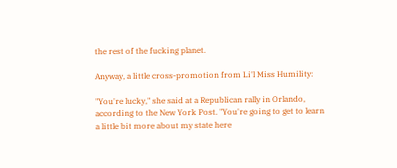the rest of the fucking planet.

Anyway, a little cross-promotion from Li'l Miss Humility:

"You're lucky," she said at a Republican rally in Orlando, according to the New York Post. "You're going to get to learn a little bit more about my state here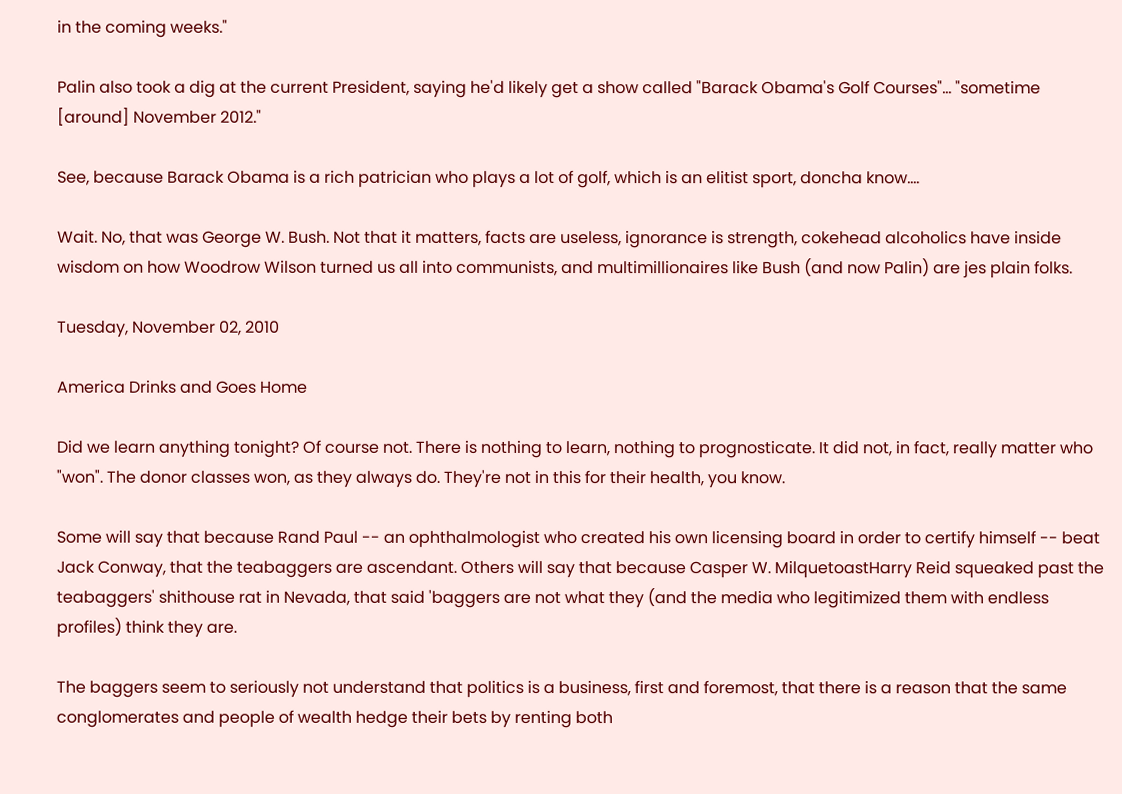in the coming weeks."

Palin also took a dig at the current President, saying he'd likely get a show called "Barack Obama's Golf Courses"… "sometime [around] November 2012."

See, because Barack Obama is a rich patrician who plays a lot of golf, which is an elitist sport, doncha know....

Wait. No, that was George W. Bush. Not that it matters, facts are useless, ignorance is strength, cokehead alcoholics have inside wisdom on how Woodrow Wilson turned us all into communists, and multimillionaires like Bush (and now Palin) are jes plain folks.

Tuesday, November 02, 2010

America Drinks and Goes Home

Did we learn anything tonight? Of course not. There is nothing to learn, nothing to prognosticate. It did not, in fact, really matter who "won". The donor classes won, as they always do. They're not in this for their health, you know.

Some will say that because Rand Paul -- an ophthalmologist who created his own licensing board in order to certify himself -- beat Jack Conway, that the teabaggers are ascendant. Others will say that because Casper W. MilquetoastHarry Reid squeaked past the teabaggers' shithouse rat in Nevada, that said 'baggers are not what they (and the media who legitimized them with endless profiles) think they are.

The baggers seem to seriously not understand that politics is a business, first and foremost, that there is a reason that the same conglomerates and people of wealth hedge their bets by renting both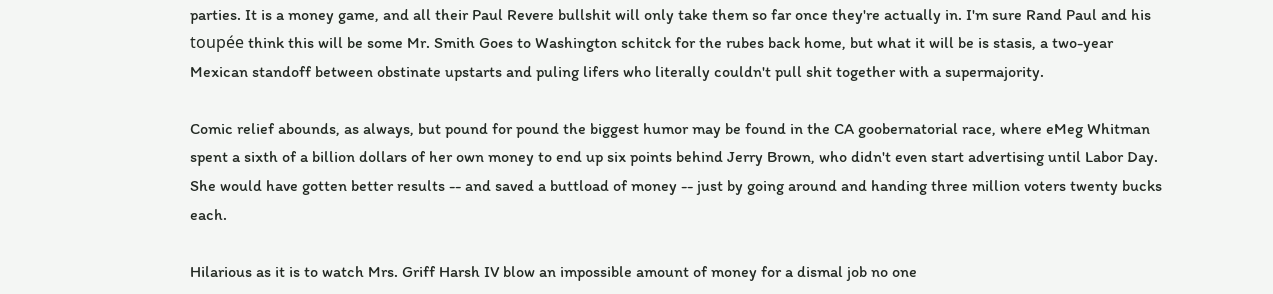parties. It is a money game, and all their Paul Revere bullshit will only take them so far once they're actually in. I'm sure Rand Paul and his toupée think this will be some Mr. Smith Goes to Washington schitck for the rubes back home, but what it will be is stasis, a two-year Mexican standoff between obstinate upstarts and puling lifers who literally couldn't pull shit together with a supermajority.

Comic relief abounds, as always, but pound for pound the biggest humor may be found in the CA goobernatorial race, where eMeg Whitman spent a sixth of a billion dollars of her own money to end up six points behind Jerry Brown, who didn't even start advertising until Labor Day. She would have gotten better results -- and saved a buttload of money -- just by going around and handing three million voters twenty bucks each.

Hilarious as it is to watch Mrs. Griff Harsh IV blow an impossible amount of money for a dismal job no one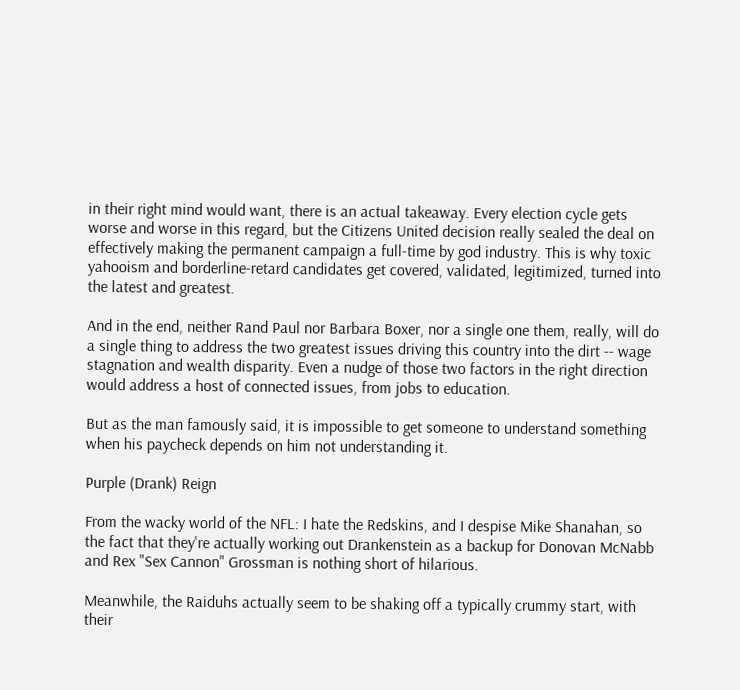in their right mind would want, there is an actual takeaway. Every election cycle gets worse and worse in this regard, but the Citizens United decision really sealed the deal on effectively making the permanent campaign a full-time by god industry. This is why toxic yahooism and borderline-retard candidates get covered, validated, legitimized, turned into the latest and greatest.

And in the end, neither Rand Paul nor Barbara Boxer, nor a single one them, really, will do a single thing to address the two greatest issues driving this country into the dirt -- wage stagnation and wealth disparity. Even a nudge of those two factors in the right direction would address a host of connected issues, from jobs to education.

But as the man famously said, it is impossible to get someone to understand something when his paycheck depends on him not understanding it.

Purple (Drank) Reign

From the wacky world of the NFL: I hate the Redskins, and I despise Mike Shanahan, so the fact that they're actually working out Drankenstein as a backup for Donovan McNabb and Rex "Sex Cannon" Grossman is nothing short of hilarious.

Meanwhile, the Raiduhs actually seem to be shaking off a typically crummy start, with their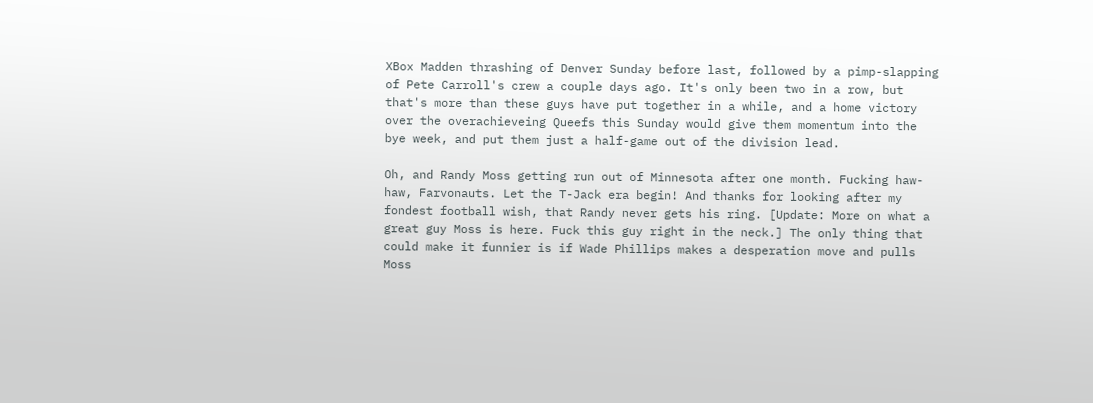XBox Madden thrashing of Denver Sunday before last, followed by a pimp-slapping of Pete Carroll's crew a couple days ago. It's only been two in a row, but that's more than these guys have put together in a while, and a home victory over the overachieveing Queefs this Sunday would give them momentum into the bye week, and put them just a half-game out of the division lead.

Oh, and Randy Moss getting run out of Minnesota after one month. Fucking haw-haw, Farvonauts. Let the T-Jack era begin! And thanks for looking after my fondest football wish, that Randy never gets his ring. [Update: More on what a great guy Moss is here. Fuck this guy right in the neck.] The only thing that could make it funnier is if Wade Phillips makes a desperation move and pulls Moss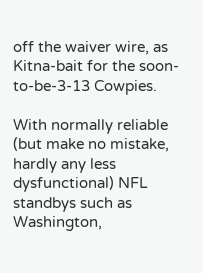off the waiver wire, as Kitna-bait for the soon-to-be-3-13 Cowpies.

With normally reliable (but make no mistake, hardly any less dysfunctional) NFL standbys such as Washington,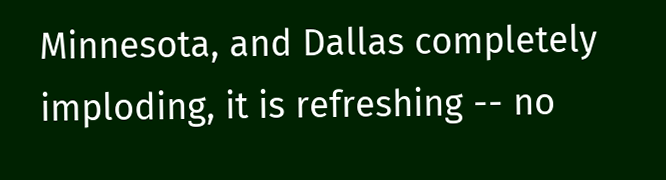Minnesota, and Dallas completely imploding, it is refreshing -- no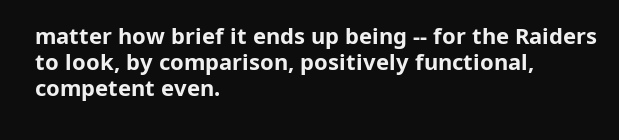matter how brief it ends up being -- for the Raiders to look, by comparison, positively functional, competent even.